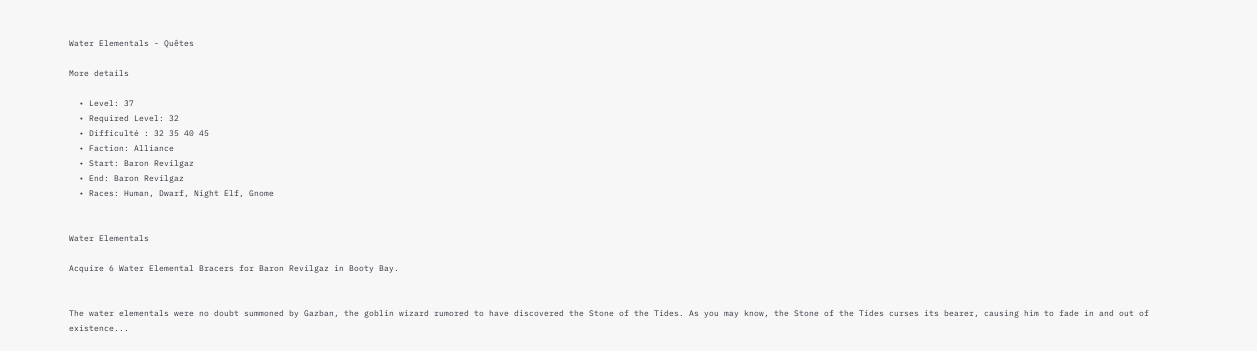Water Elementals - Quêtes

More details

  • Level: 37
  • Required Level: 32
  • Difficulté : 32 35 40 45
  • Faction: Alliance
  • Start: Baron Revilgaz
  • End: Baron Revilgaz
  • Races: Human, Dwarf, Night Elf, Gnome


Water Elementals

Acquire 6 Water Elemental Bracers for Baron Revilgaz in Booty Bay.


The water elementals were no doubt summoned by Gazban, the goblin wizard rumored to have discovered the Stone of the Tides. As you may know, the Stone of the Tides curses its bearer, causing him to fade in and out of existence...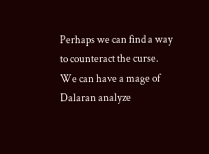Perhaps we can find a way to counteract the curse. We can have a mage of Dalaran analyze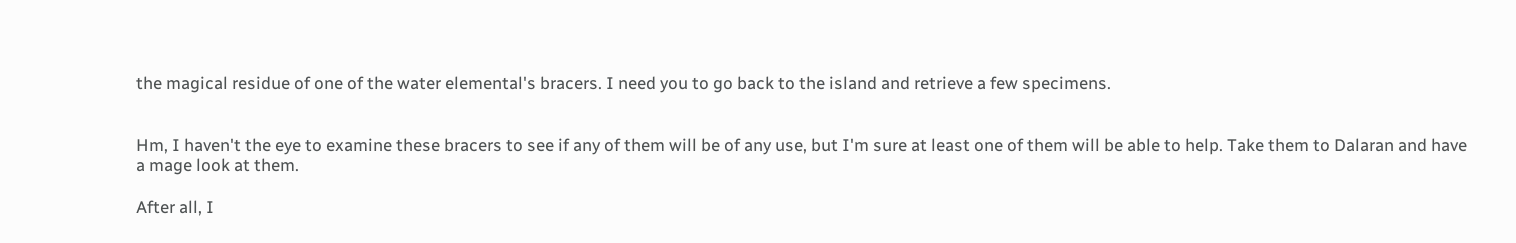the magical residue of one of the water elemental's bracers. I need you to go back to the island and retrieve a few specimens.


Hm, I haven't the eye to examine these bracers to see if any of them will be of any use, but I'm sure at least one of them will be able to help. Take them to Dalaran and have a mage look at them.

After all, I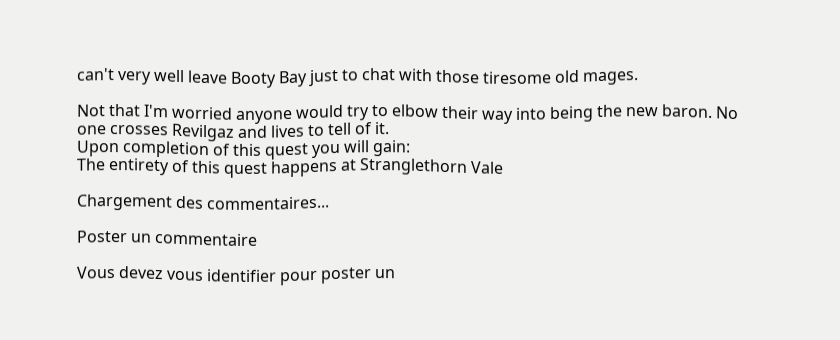can't very well leave Booty Bay just to chat with those tiresome old mages.

Not that I'm worried anyone would try to elbow their way into being the new baron. No one crosses Revilgaz and lives to tell of it.
Upon completion of this quest you will gain:
The entirety of this quest happens at Stranglethorn Vale

Chargement des commentaires...

Poster un commentaire

Vous devez vous identifier pour poster un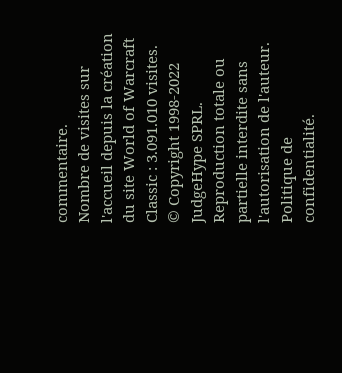commentaire.
Nombre de visites sur l'accueil depuis la création du site World of Warcraft Classic : 3.091.010 visites.
© Copyright 1998-2022 JudgeHype SPRL. Reproduction totale ou partielle interdite sans l'autorisation de l'auteur. Politique de confidentialité.